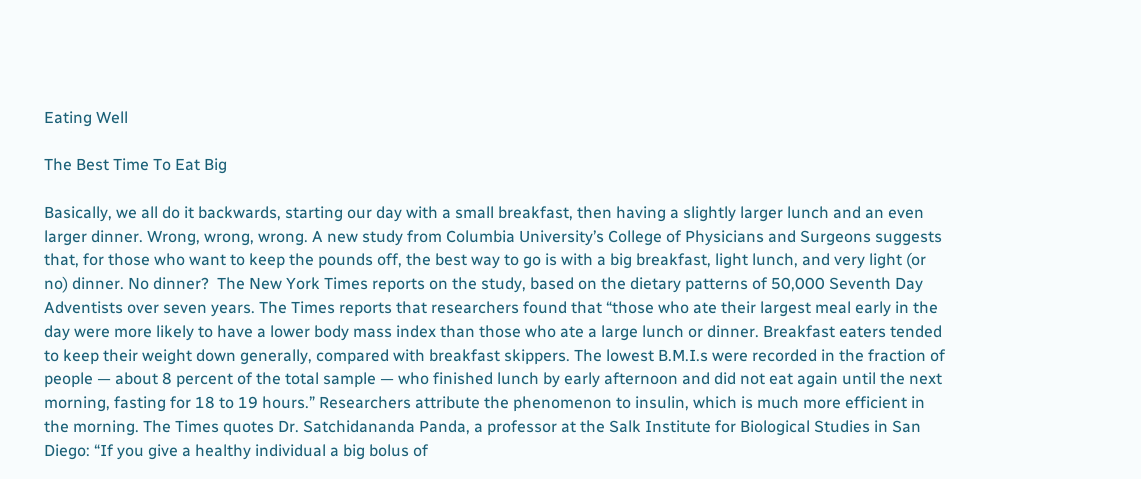Eating Well

The Best Time To Eat Big

Basically, we all do it backwards, starting our day with a small breakfast, then having a slightly larger lunch and an even larger dinner. Wrong, wrong, wrong. A new study from Columbia University’s College of Physicians and Surgeons suggests that, for those who want to keep the pounds off, the best way to go is with a big breakfast, light lunch, and very light (or no) dinner. No dinner?  The New York Times reports on the study, based on the dietary patterns of 50,000 Seventh Day Adventists over seven years. The Times reports that researchers found that “those who ate their largest meal early in the day were more likely to have a lower body mass index than those who ate a large lunch or dinner. Breakfast eaters tended to keep their weight down generally, compared with breakfast skippers. The lowest B.M.I.s were recorded in the fraction of people — about 8 percent of the total sample — who finished lunch by early afternoon and did not eat again until the next morning, fasting for 18 to 19 hours.” Researchers attribute the phenomenon to insulin, which is much more efficient in the morning. The Times quotes Dr. Satchidananda Panda, a professor at the Salk Institute for Biological Studies in San Diego: “If you give a healthy individual a big bolus of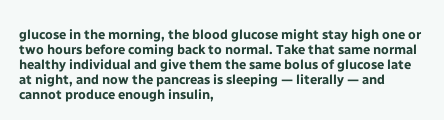glucose in the morning, the blood glucose might stay high one or two hours before coming back to normal. Take that same normal healthy individual and give them the same bolus of glucose late at night, and now the pancreas is sleeping — literally — and cannot produce enough insulin,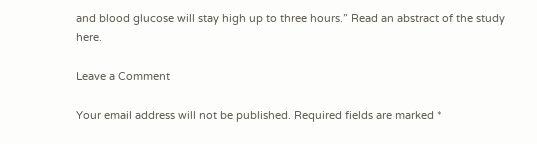and blood glucose will stay high up to three hours.” Read an abstract of the study here.

Leave a Comment

Your email address will not be published. Required fields are marked *